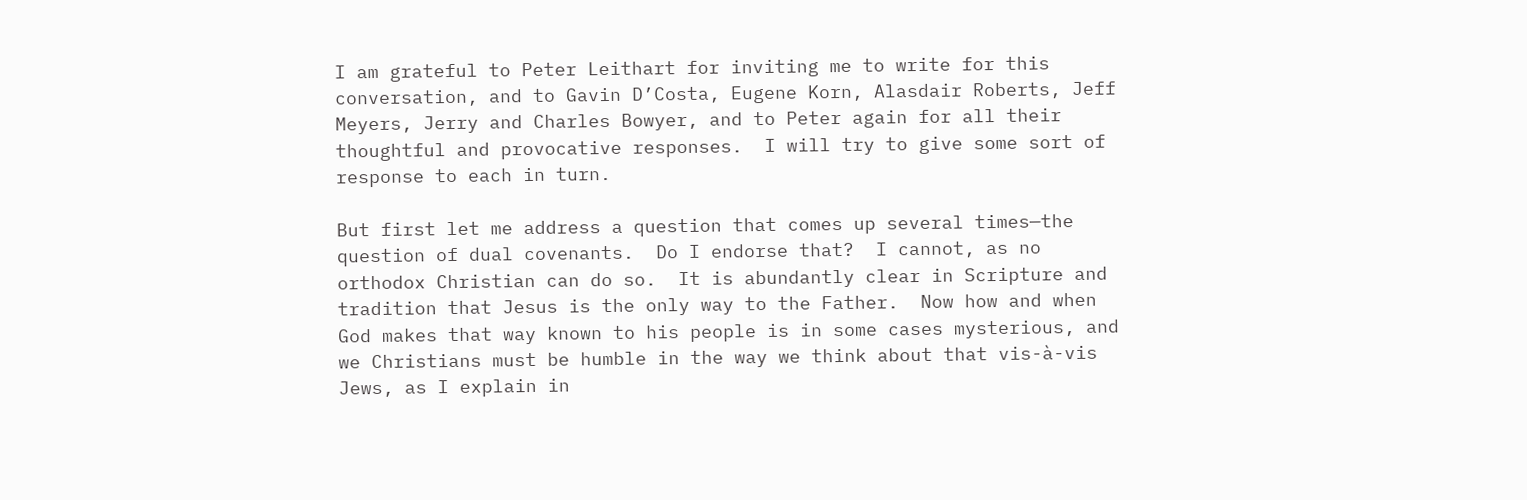I am grateful to Peter Leithart for inviting me to write for this conversation, and to Gavin D’Costa, Eugene Korn, Alasdair Roberts, Jeff Meyers, Jerry and Charles Bowyer, and to Peter again for all their thoughtful and provocative responses.  I will try to give some sort of response to each in turn.

But first let me address a question that comes up several times—the question of dual covenants.  Do I endorse that?  I cannot, as no orthodox Christian can do so.  It is abundantly clear in Scripture and tradition that Jesus is the only way to the Father.  Now how and when God makes that way known to his people is in some cases mysterious, and we Christians must be humble in the way we think about that vis-à-vis Jews, as I explain in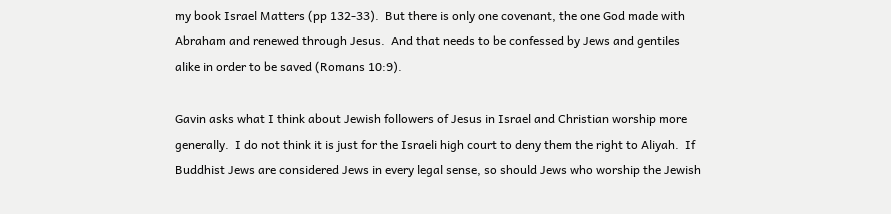my book Israel Matters (pp 132-33).  But there is only one covenant, the one God made with Abraham and renewed through Jesus.  And that needs to be confessed by Jews and gentiles alike in order to be saved (Romans 10:9).

Gavin asks what I think about Jewish followers of Jesus in Israel and Christian worship more generally.  I do not think it is just for the Israeli high court to deny them the right to Aliyah.  If Buddhist Jews are considered Jews in every legal sense, so should Jews who worship the Jewish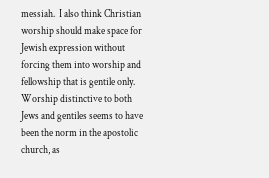messiah.  I also think Christian worship should make space for Jewish expression without forcing them into worship and fellowship that is gentile only.  Worship distinctive to both Jews and gentiles seems to have been the norm in the apostolic church, as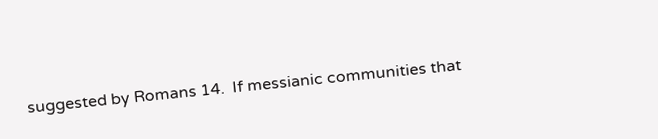suggested by Romans 14.  If messianic communities that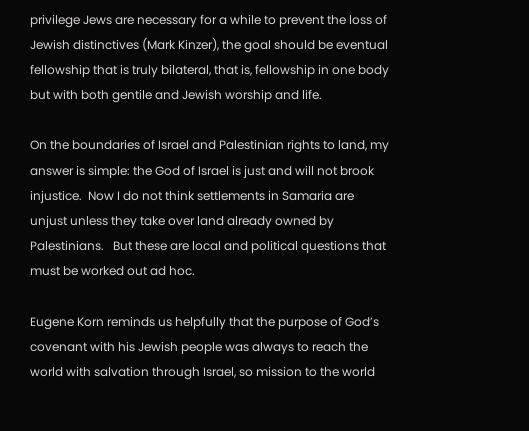privilege Jews are necessary for a while to prevent the loss of Jewish distinctives (Mark Kinzer), the goal should be eventual fellowship that is truly bilateral, that is, fellowship in one body but with both gentile and Jewish worship and life.

On the boundaries of Israel and Palestinian rights to land, my answer is simple: the God of Israel is just and will not brook injustice.  Now I do not think settlements in Samaria are unjust unless they take over land already owned by Palestinians.   But these are local and political questions that must be worked out ad hoc.

Eugene Korn reminds us helpfully that the purpose of God’s covenant with his Jewish people was always to reach the world with salvation through Israel, so mission to the world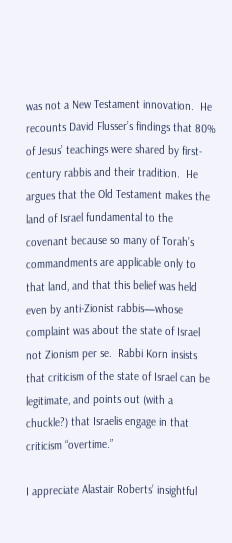was not a New Testament innovation.  He recounts David Flusser’s findings that 80% of Jesus’ teachings were shared by first-century rabbis and their tradition.  He argues that the Old Testament makes the land of Israel fundamental to the covenant because so many of Torah’s commandments are applicable only to that land, and that this belief was held even by anti-Zionist rabbis—whose complaint was about the state of Israel not Zionism per se.  Rabbi Korn insists that criticism of the state of Israel can be legitimate, and points out (with a chuckle?) that Israelis engage in that criticism “overtime.”

I appreciate Alastair Roberts’ insightful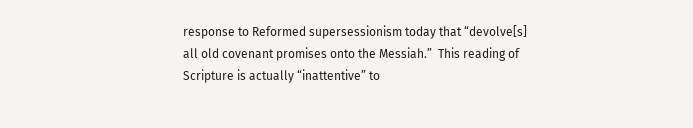response to Reformed supersessionism today that “devolve[s] all old covenant promises onto the Messiah.”  This reading of Scripture is actually “inattentive” to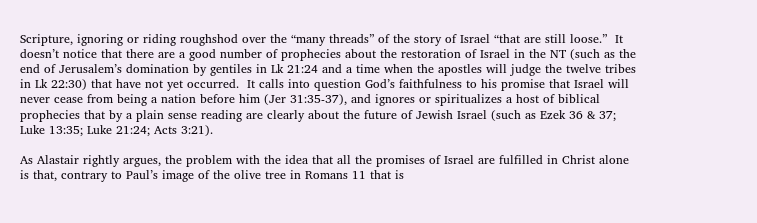Scripture, ignoring or riding roughshod over the “many threads” of the story of Israel “that are still loose.”  It doesn’t notice that there are a good number of prophecies about the restoration of Israel in the NT (such as the end of Jerusalem’s domination by gentiles in Lk 21:24 and a time when the apostles will judge the twelve tribes in Lk 22:30) that have not yet occurred.  It calls into question God’s faithfulness to his promise that Israel will never cease from being a nation before him (Jer 31:35-37), and ignores or spiritualizes a host of biblical prophecies that by a plain sense reading are clearly about the future of Jewish Israel (such as Ezek 36 & 37; Luke 13:35; Luke 21:24; Acts 3:21).

As Alastair rightly argues, the problem with the idea that all the promises of Israel are fulfilled in Christ alone is that, contrary to Paul’s image of the olive tree in Romans 11 that is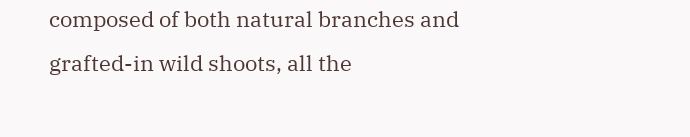composed of both natural branches and grafted-in wild shoots, all the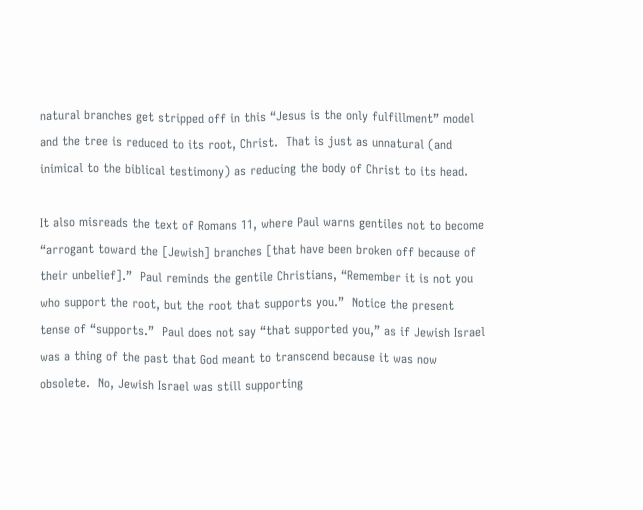natural branches get stripped off in this “Jesus is the only fulfillment” model and the tree is reduced to its root, Christ.  That is just as unnatural (and inimical to the biblical testimony) as reducing the body of Christ to its head.

It also misreads the text of Romans 11, where Paul warns gentiles not to become “arrogant toward the [Jewish] branches [that have been broken off because of their unbelief].”  Paul reminds the gentile Christians, “Remember it is not you who support the root, but the root that supports you.”  Notice the present tense of “supports.”  Paul does not say “that supported you,” as if Jewish Israel was a thing of the past that God meant to transcend because it was now obsolete.  No, Jewish Israel was still supporting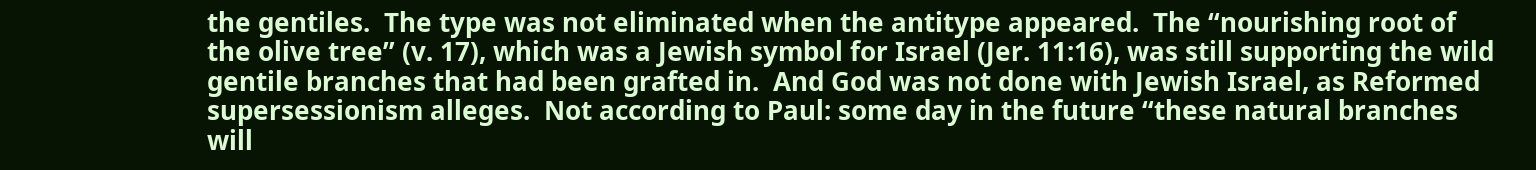the gentiles.  The type was not eliminated when the antitype appeared.  The “nourishing root of the olive tree” (v. 17), which was a Jewish symbol for Israel (Jer. 11:16), was still supporting the wild gentile branches that had been grafted in.  And God was not done with Jewish Israel, as Reformed supersessionism alleges.  Not according to Paul: some day in the future “these natural branches will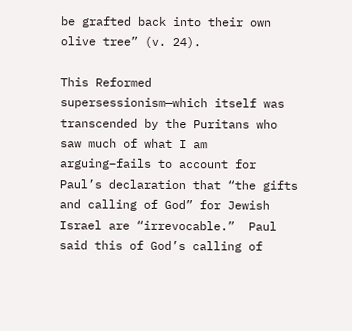be grafted back into their own olive tree” (v. 24).

This Reformed supersessionism—which itself was transcended by the Puritans who saw much of what I am arguing–fails to account for Paul’s declaration that “the gifts and calling of God” for Jewish Israel are “irrevocable.”  Paul said this of God’s calling of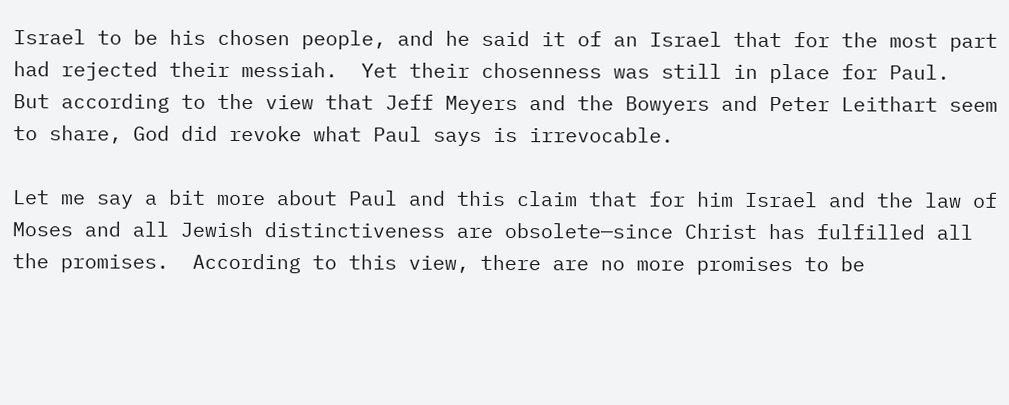Israel to be his chosen people, and he said it of an Israel that for the most part had rejected their messiah.  Yet their chosenness was still in place for Paul.  But according to the view that Jeff Meyers and the Bowyers and Peter Leithart seem to share, God did revoke what Paul says is irrevocable.

Let me say a bit more about Paul and this claim that for him Israel and the law of Moses and all Jewish distinctiveness are obsolete—since Christ has fulfilled all the promises.  According to this view, there are no more promises to be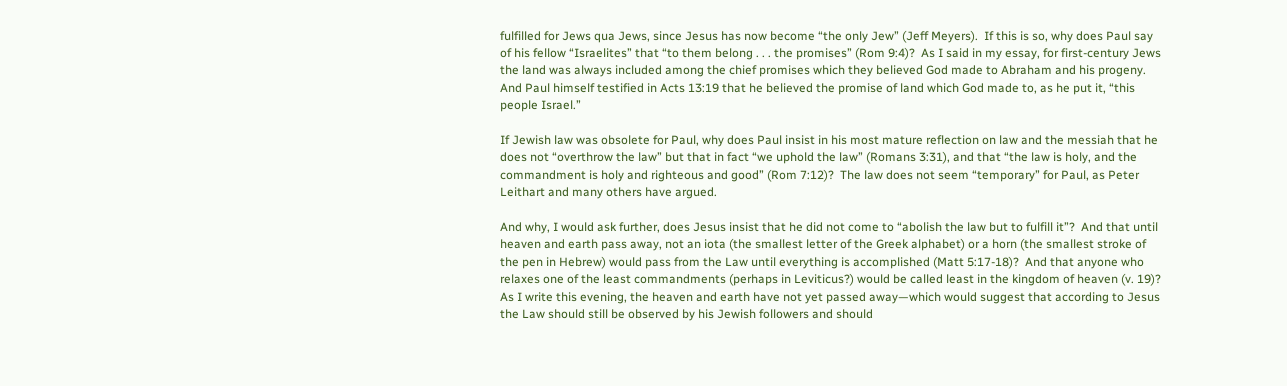fulfilled for Jews qua Jews, since Jesus has now become “the only Jew” (Jeff Meyers).  If this is so, why does Paul say of his fellow “Israelites” that “to them belong . . . the promises” (Rom 9:4)?  As I said in my essay, for first-century Jews the land was always included among the chief promises which they believed God made to Abraham and his progeny.  And Paul himself testified in Acts 13:19 that he believed the promise of land which God made to, as he put it, “this people Israel.”

If Jewish law was obsolete for Paul, why does Paul insist in his most mature reflection on law and the messiah that he does not “overthrow the law” but that in fact “we uphold the law” (Romans 3:31), and that “the law is holy, and the commandment is holy and righteous and good” (Rom 7:12)?  The law does not seem “temporary” for Paul, as Peter Leithart and many others have argued.

And why, I would ask further, does Jesus insist that he did not come to “abolish the law but to fulfill it”?  And that until heaven and earth pass away, not an iota (the smallest letter of the Greek alphabet) or a horn (the smallest stroke of the pen in Hebrew) would pass from the Law until everything is accomplished (Matt 5:17-18)?  And that anyone who relaxes one of the least commandments (perhaps in Leviticus?) would be called least in the kingdom of heaven (v. 19)?  As I write this evening, the heaven and earth have not yet passed away—which would suggest that according to Jesus the Law should still be observed by his Jewish followers and should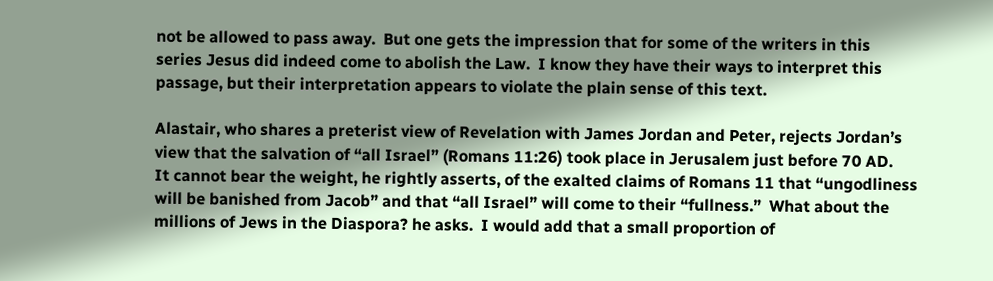not be allowed to pass away.  But one gets the impression that for some of the writers in this series Jesus did indeed come to abolish the Law.  I know they have their ways to interpret this passage, but their interpretation appears to violate the plain sense of this text.

Alastair, who shares a preterist view of Revelation with James Jordan and Peter, rejects Jordan’s view that the salvation of “all Israel” (Romans 11:26) took place in Jerusalem just before 70 AD.    It cannot bear the weight, he rightly asserts, of the exalted claims of Romans 11 that “ungodliness will be banished from Jacob” and that “all Israel” will come to their “fullness.”  What about the millions of Jews in the Diaspora? he asks.  I would add that a small proportion of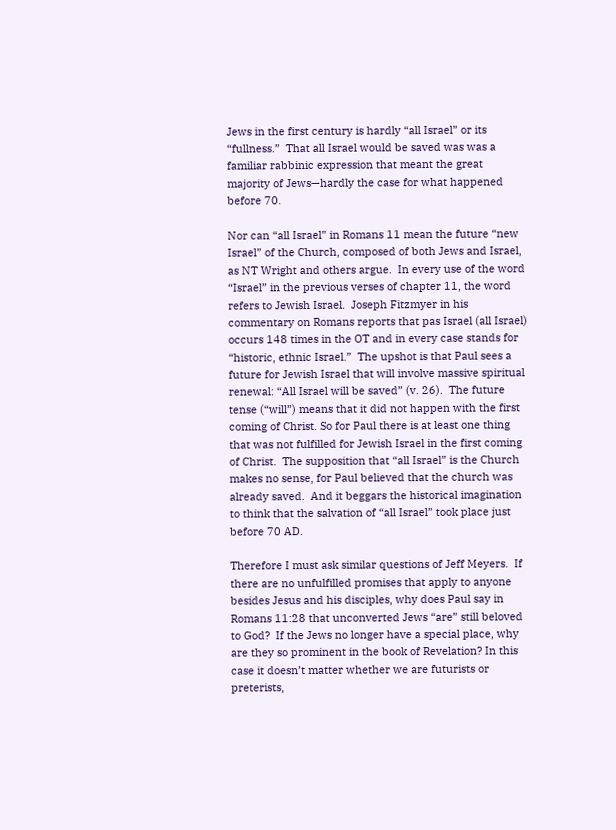Jews in the first century is hardly “all Israel” or its “fullness.”  That all Israel would be saved was was a familiar rabbinic expression that meant the great majority of Jews—hardly the case for what happened before 70.

Nor can “all Israel” in Romans 11 mean the future “new Israel” of the Church, composed of both Jews and Israel, as NT Wright and others argue.  In every use of the word “Israel” in the previous verses of chapter 11, the word refers to Jewish Israel.  Joseph Fitzmyer in his commentary on Romans reports that pas Israel (all Israel) occurs 148 times in the OT and in every case stands for “historic, ethnic Israel.”  The upshot is that Paul sees a future for Jewish Israel that will involve massive spiritual renewal: “All Israel will be saved” (v. 26).  The future tense (“will”) means that it did not happen with the first coming of Christ. So for Paul there is at least one thing that was not fulfilled for Jewish Israel in the first coming of Christ.  The supposition that “all Israel” is the Church makes no sense, for Paul believed that the church was already saved.  And it beggars the historical imagination to think that the salvation of “all Israel” took place just before 70 AD.

Therefore I must ask similar questions of Jeff Meyers.  If there are no unfulfilled promises that apply to anyone besides Jesus and his disciples, why does Paul say in Romans 11:28 that unconverted Jews “are” still beloved to God?  If the Jews no longer have a special place, why are they so prominent in the book of Revelation? In this case it doesn’t matter whether we are futurists or preterists,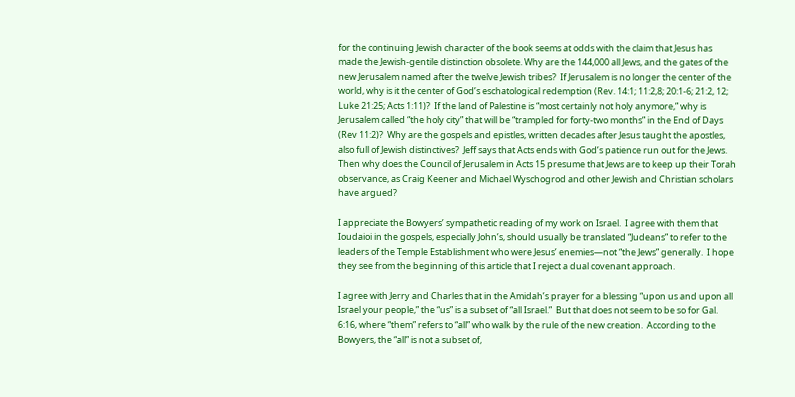for the continuing Jewish character of the book seems at odds with the claim that Jesus has made the Jewish-gentile distinction obsolete. Why are the 144,000 all Jews, and the gates of the new Jerusalem named after the twelve Jewish tribes?  If Jerusalem is no longer the center of the world, why is it the center of God’s eschatological redemption (Rev. 14:1; 11:2,8; 20:1-6; 21:2, 12; Luke 21:25; Acts 1:11)?  If the land of Palestine is “most certainly not holy anymore,” why is Jerusalem called “the holy city” that will be “trampled for forty-two months” in the End of Days (Rev 11:2)?  Why are the gospels and epistles, written decades after Jesus taught the apostles, also full of Jewish distinctives?  Jeff says that Acts ends with God’s patience run out for the Jews.  Then why does the Council of Jerusalem in Acts 15 presume that Jews are to keep up their Torah observance, as Craig Keener and Michael Wyschogrod and other Jewish and Christian scholars have argued?

I appreciate the Bowyers’ sympathetic reading of my work on Israel.  I agree with them that Ioudaioi in the gospels, especially John’s, should usually be translated “Judeans” to refer to the leaders of the Temple Establishment who were Jesus’ enemies—not “the Jews” generally.  I hope they see from the beginning of this article that I reject a dual covenant approach.

I agree with Jerry and Charles that in the Amidah’s prayer for a blessing “upon us and upon all Israel your people,” the “us” is a subset of “all Israel.”  But that does not seem to be so for Gal. 6:16, where “them” refers to “all” who walk by the rule of the new creation.  According to the Bowyers, the “all” is not a subset of,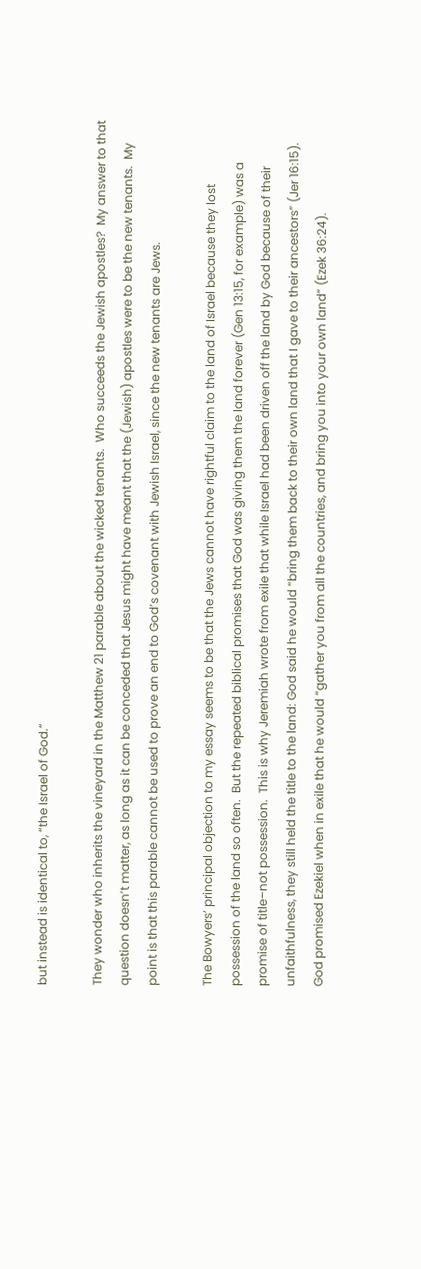but instead is identical to, “the Israel of God.”

They wonder who inherits the vineyard in the Matthew 21 parable about the wicked tenants.  Who succeeds the Jewish apostles?  My answer to that question doesn’t matter, as long as it can be conceded that Jesus might have meant that the (Jewish) apostles were to be the new tenants.  My point is that this parable cannot be used to prove an end to God’s covenant with Jewish Israel, since the new tenants are Jews.

The Bowyers’ principal objection to my essay seems to be that the Jews cannot have rightful claim to the land of Israel because they lost possession of the land so often.  But the repeated biblical promises that God was giving them the land forever (Gen 13:15, for example) was a promise of title–not possession.  This is why Jeremiah wrote from exile that while Israel had been driven off the land by God because of their unfaithfulness, they still held the title to the land: God said he would “bring them back to their own land that I gave to their ancestors” (Jer 16:15).  God promised Ezekiel when in exile that he would “gather you from all the countries, and bring you into your own land” (Ezek 36:24).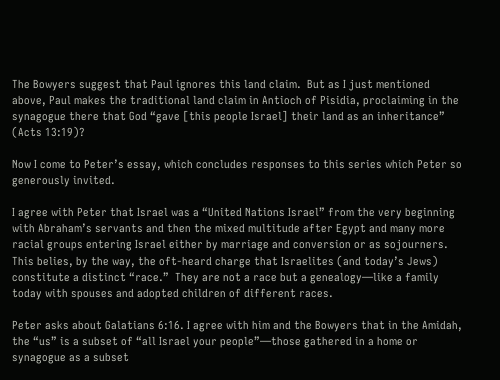The Bowyers suggest that Paul ignores this land claim.  But as I just mentioned above, Paul makes the traditional land claim in Antioch of Pisidia, proclaiming in the synagogue there that God “gave [this people Israel] their land as an inheritance” (Acts 13:19)?

Now I come to Peter’s essay, which concludes responses to this series which Peter so generously invited.

I agree with Peter that Israel was a “United Nations Israel” from the very beginning with Abraham’s servants and then the mixed multitude after Egypt and many more racial groups entering Israel either by marriage and conversion or as sojourners. This belies, by the way, the oft-heard charge that Israelites (and today’s Jews) constitute a distinct “race.”  They are not a race but a genealogy—like a family today with spouses and adopted children of different races.

Peter asks about Galatians 6:16. I agree with him and the Bowyers that in the Amidah, the “us” is a subset of “all Israel your people”—those gathered in a home or synagogue as a subset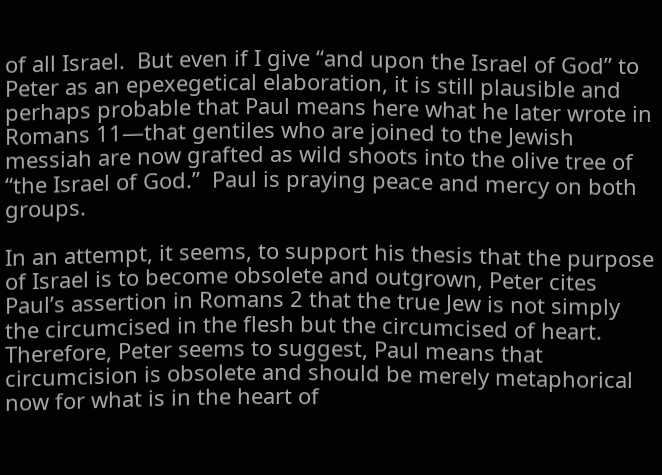of all Israel.  But even if I give “and upon the Israel of God” to Peter as an epexegetical elaboration, it is still plausible and perhaps probable that Paul means here what he later wrote in Romans 11—that gentiles who are joined to the Jewish messiah are now grafted as wild shoots into the olive tree of “the Israel of God.”  Paul is praying peace and mercy on both groups.

In an attempt, it seems, to support his thesis that the purpose of Israel is to become obsolete and outgrown, Peter cites Paul’s assertion in Romans 2 that the true Jew is not simply the circumcised in the flesh but the circumcised of heart.  Therefore, Peter seems to suggest, Paul means that circumcision is obsolete and should be merely metaphorical now for what is in the heart of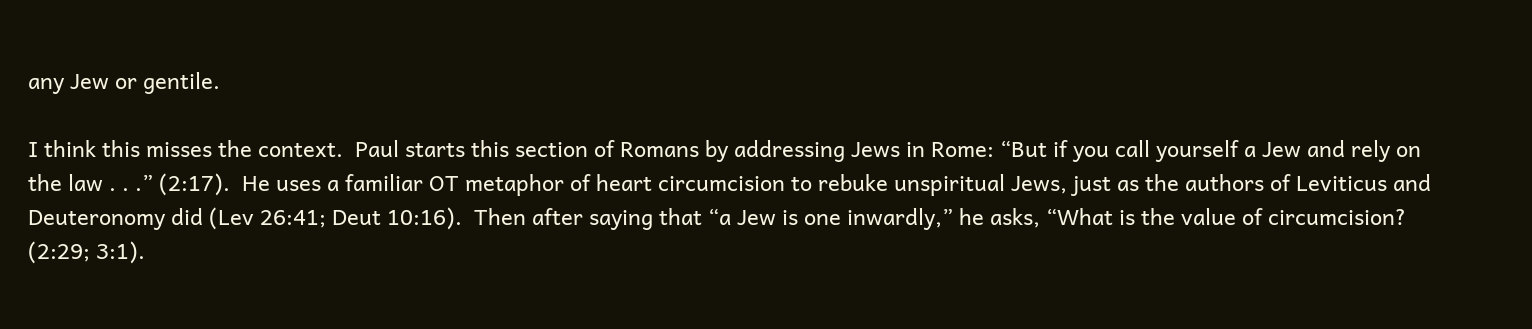any Jew or gentile.

I think this misses the context.  Paul starts this section of Romans by addressing Jews in Rome: “But if you call yourself a Jew and rely on the law . . .” (2:17).  He uses a familiar OT metaphor of heart circumcision to rebuke unspiritual Jews, just as the authors of Leviticus and Deuteronomy did (Lev 26:41; Deut 10:16).  Then after saying that “a Jew is one inwardly,” he asks, “What is the value of circumcision? (2:29; 3:1).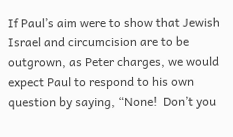If Paul’s aim were to show that Jewish Israel and circumcision are to be outgrown, as Peter charges, we would expect Paul to respond to his own question by saying, “None!  Don’t you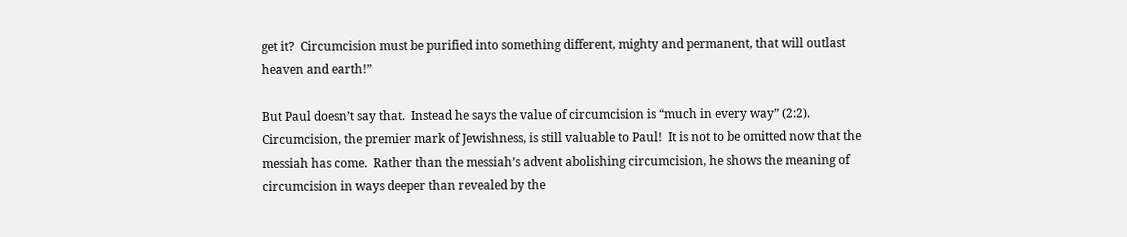get it?  Circumcision must be purified into something different, mighty and permanent, that will outlast heaven and earth!”

But Paul doesn’t say that.  Instead he says the value of circumcision is “much in every way” (2:2).  Circumcision, the premier mark of Jewishness, is still valuable to Paul!  It is not to be omitted now that the messiah has come.  Rather than the messiah’s advent abolishing circumcision, he shows the meaning of circumcision in ways deeper than revealed by the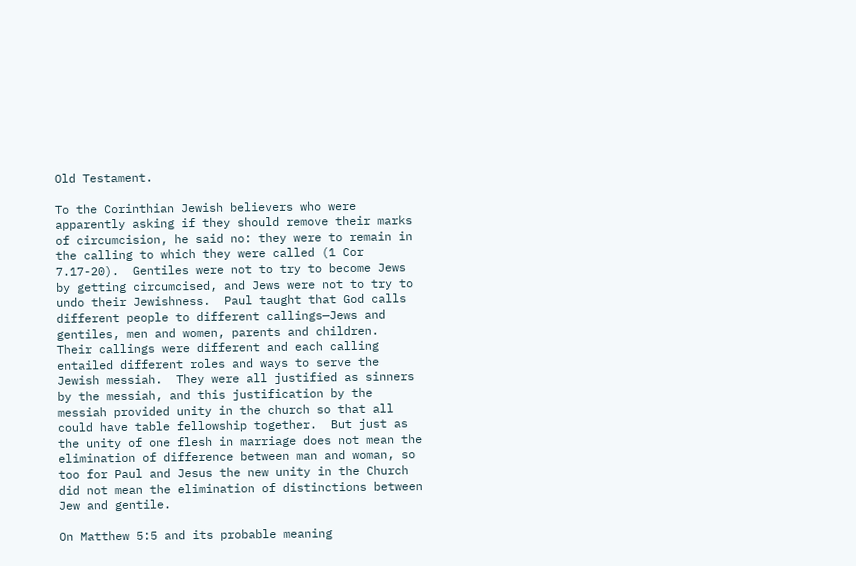Old Testament.

To the Corinthian Jewish believers who were apparently asking if they should remove their marks of circumcision, he said no: they were to remain in the calling to which they were called (1 Cor 7.17-20).  Gentiles were not to try to become Jews by getting circumcised, and Jews were not to try to undo their Jewishness.  Paul taught that God calls different people to different callings—Jews and gentiles, men and women, parents and children.  Their callings were different and each calling entailed different roles and ways to serve the Jewish messiah.  They were all justified as sinners by the messiah, and this justification by the messiah provided unity in the church so that all could have table fellowship together.  But just as the unity of one flesh in marriage does not mean the elimination of difference between man and woman, so too for Paul and Jesus the new unity in the Church did not mean the elimination of distinctions between Jew and gentile.

On Matthew 5:5 and its probable meaning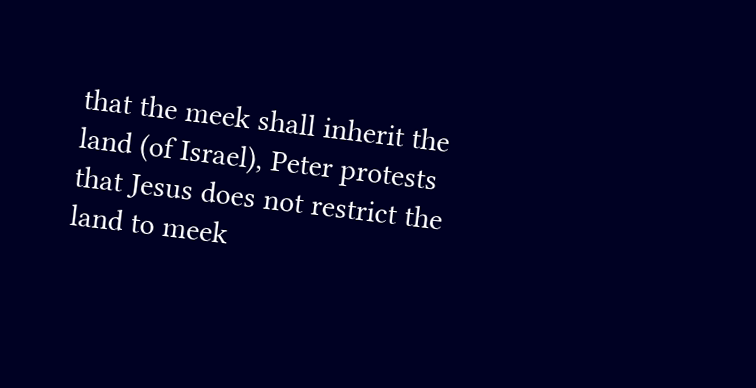that the meek shall inherit the land (of Israel), Peter protests that Jesus does not restrict the land to meek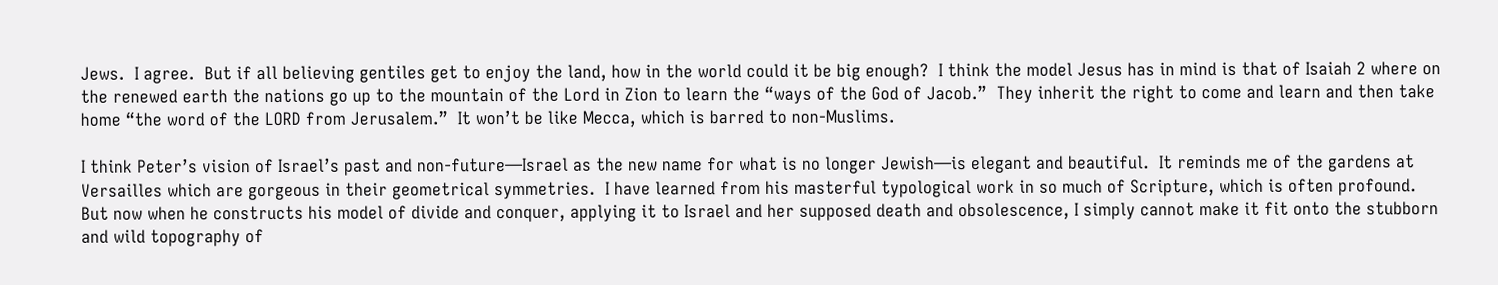Jews.  I agree.  But if all believing gentiles get to enjoy the land, how in the world could it be big enough?  I think the model Jesus has in mind is that of Isaiah 2 where on the renewed earth the nations go up to the mountain of the Lord in Zion to learn the “ways of the God of Jacob.”  They inherit the right to come and learn and then take home “the word of the LORD from Jerusalem.”  It won’t be like Mecca, which is barred to non-Muslims.

I think Peter’s vision of Israel’s past and non-future—Israel as the new name for what is no longer Jewish—is elegant and beautiful.  It reminds me of the gardens at Versailles which are gorgeous in their geometrical symmetries.  I have learned from his masterful typological work in so much of Scripture, which is often profound.  But now when he constructs his model of divide and conquer, applying it to Israel and her supposed death and obsolescence, I simply cannot make it fit onto the stubborn and wild topography of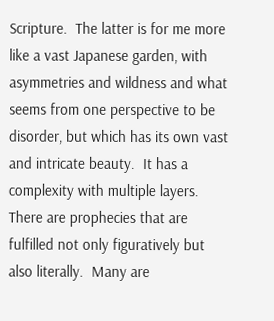Scripture.  The latter is for me more like a vast Japanese garden, with asymmetries and wildness and what seems from one perspective to be disorder, but which has its own vast and intricate beauty.  It has a complexity with multiple layers.  There are prophecies that are fulfilled not only figuratively but also literally.  Many are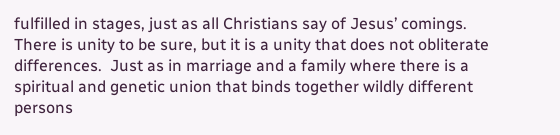fulfilled in stages, just as all Christians say of Jesus’ comings.  There is unity to be sure, but it is a unity that does not obliterate differences.  Just as in marriage and a family where there is a spiritual and genetic union that binds together wildly different persons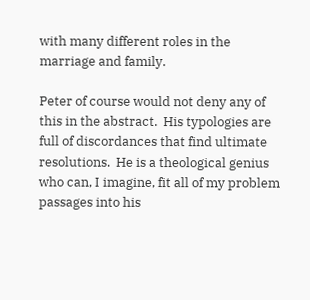with many different roles in the marriage and family.

Peter of course would not deny any of this in the abstract.  His typologies are full of discordances that find ultimate resolutions.  He is a theological genius who can, I imagine, fit all of my problem passages into his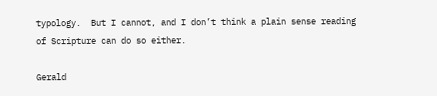typology.  But I cannot, and I don’t think a plain sense reading of Scripture can do so either.

Gerald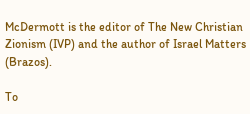McDermott is the editor of The New Christian Zionism (IVP) and the author of Israel Matters (Brazos).

To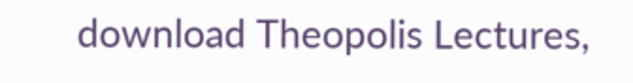download Theopolis Lectures,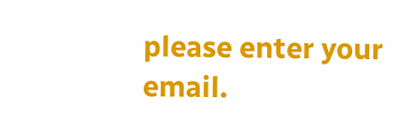please enter your email.